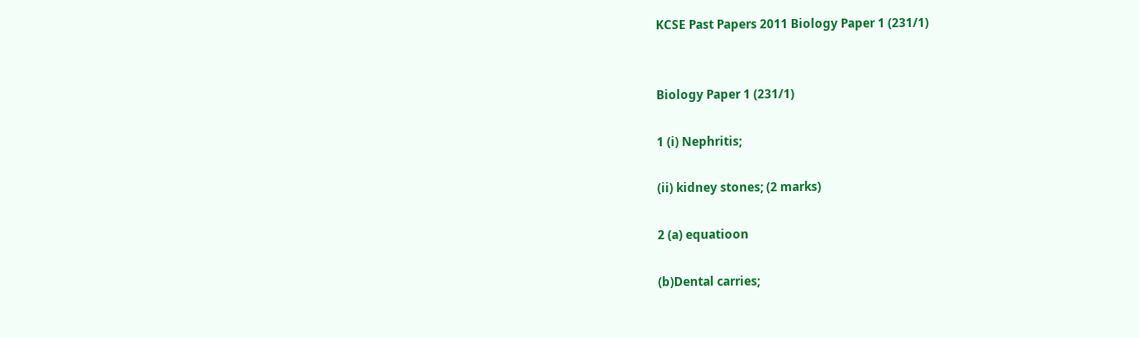KCSE Past Papers 2011 Biology Paper 1 (231/1)


Biology Paper 1 (231/1)

1 (i) Nephritis;

(ii) kidney stones; (2 marks)

2 (a) equatioon

(b)Dental carries;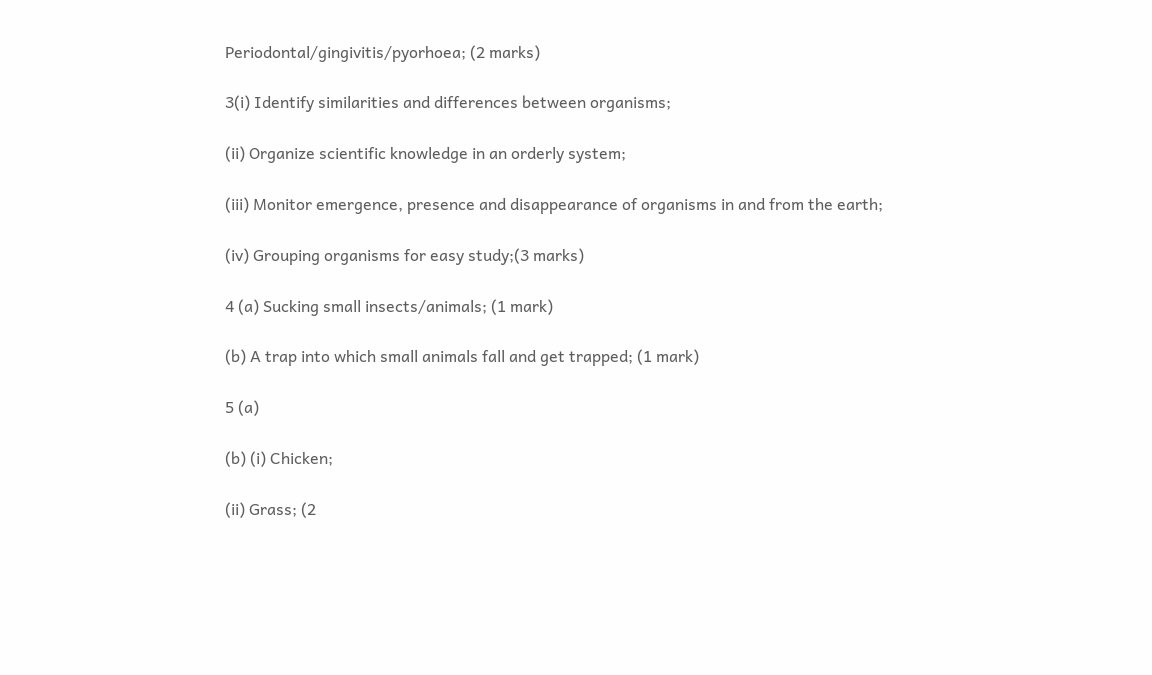Periodontal/gingivitis/pyorhoea; (2 marks)

3(i) Identify similarities and differences between organisms;

(ii) Organize scientific knowledge in an orderly system;

(iii) Monitor emergence, presence and disappearance of organisms in and from the earth;

(iv) Grouping organisms for easy study;(3 marks)

4 (a) Sucking small insects/animals; (1 mark)

(b) A trap into which small animals fall and get trapped; (1 mark)

5 (a)

(b) (i) Chicken;

(ii) Grass; (2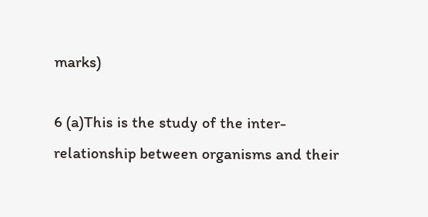marks)

6 (a)This is the study of the inter-relationship between organisms and their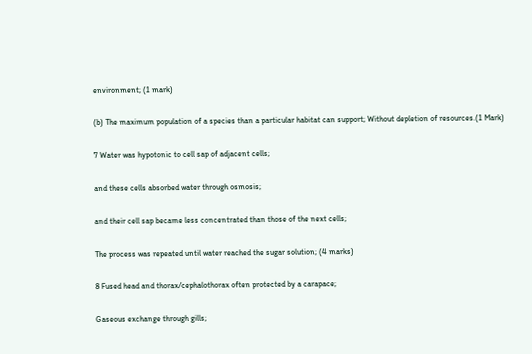environment; (1 mark)

(b) The maximum population of a species than a particular habitat can support; Without depletion of resources.(1 Mark)

7 Water was hypotonic to cell sap of adjacent cells;

and these cells absorbed water through osmosis;

and their cell sap became less concentrated than those of the next cells;

The process was repeated until water reached the sugar solution; (4 marks)

8 Fused head and thorax/cephalothorax often protected by a carapace;

Gaseous exchange through gills;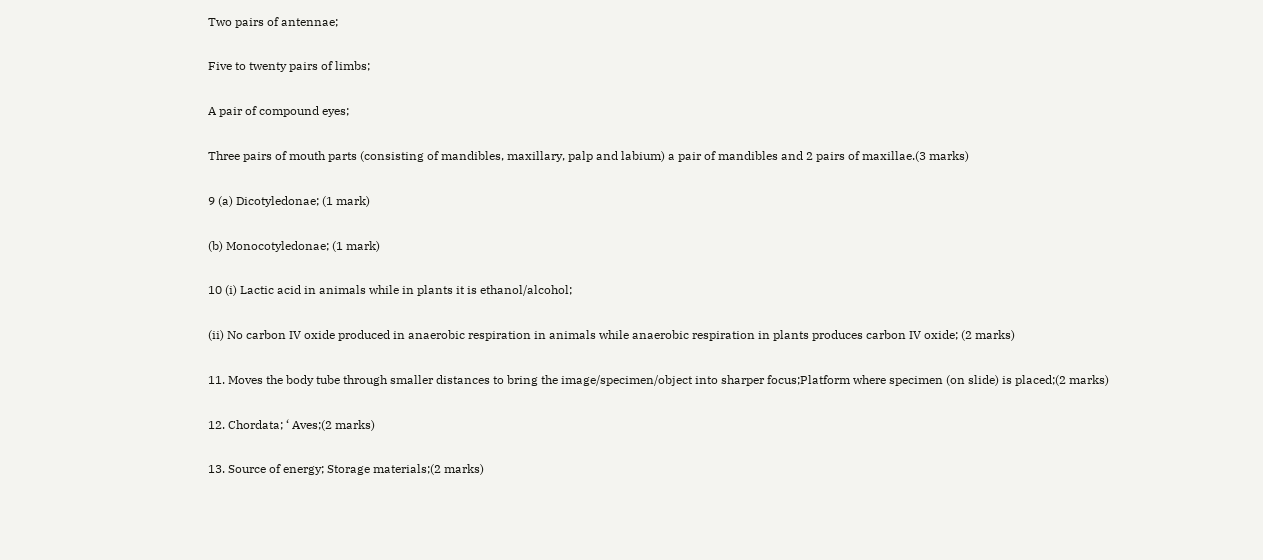Two pairs of antennae;

Five to twenty pairs of limbs;

A pair of compound eyes;

Three pairs of mouth parts (consisting of mandibles, maxillary, palp and labium) a pair of mandibles and 2 pairs of maxillae.(3 marks)

9 (a) Dicotyledonae; (1 mark)

(b) Monocotyledonae; (1 mark)

10 (i) Lactic acid in animals while in plants it is ethanol/alcohol;

(ii) No carbon IV oxide produced in anaerobic respiration in animals while anaerobic respiration in plants produces carbon IV oxide; (2 marks)

11. Moves the body tube through smaller distances to bring the image/specimen/object into sharper focus;Platform where specimen (on slide) is placed;(2 marks)

12. Chordata; ‘ Aves;(2 marks)

13. Source of energy; Storage materials;(2 marks)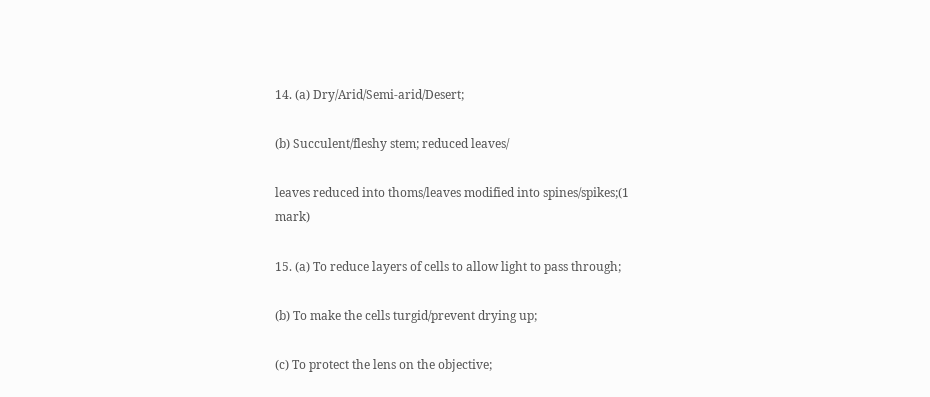14. (a) Dry/Arid/Semi-arid/Desert;

(b) Succulent/fleshy stem; reduced leaves/

leaves reduced into thoms/leaves modified into spines/spikes;(1 mark)

15. (a) To reduce layers of cells to allow light to pass through;

(b) To make the cells turgid/prevent drying up;

(c) To protect the lens on the objective;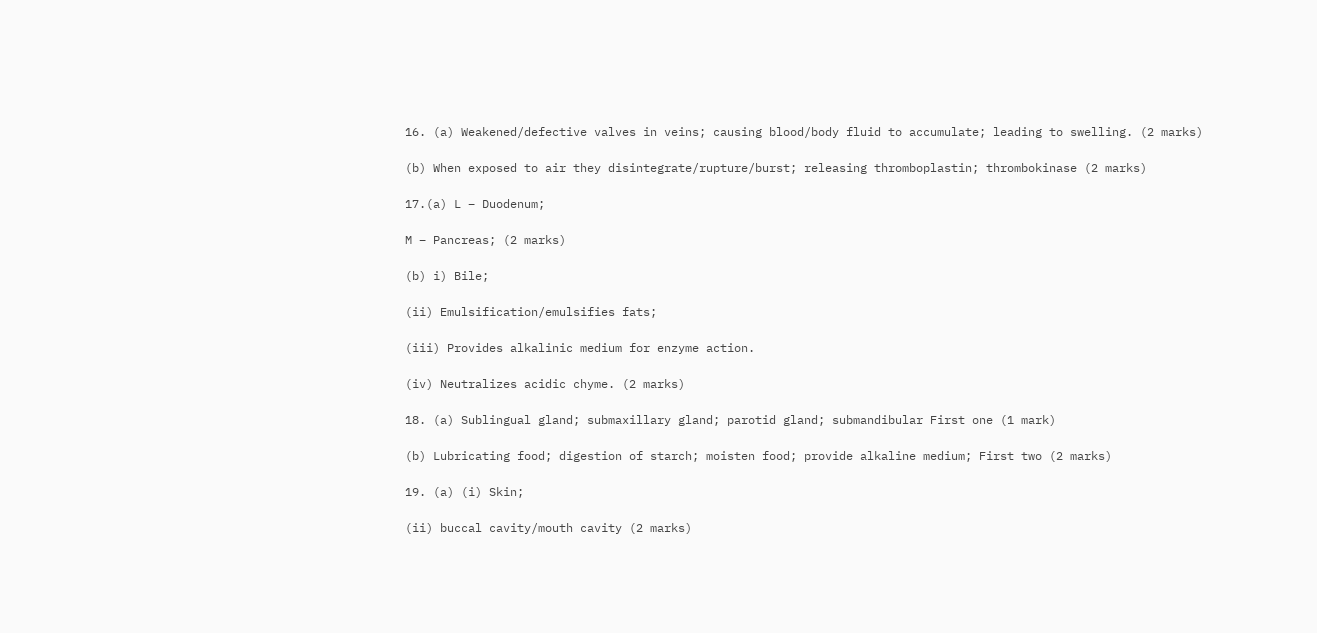16. (a) Weakened/defective valves in veins; causing blood/body fluid to accumulate; leading to swelling. (2 marks)

(b) When exposed to air they disintegrate/rupture/burst; releasing thromboplastin; thrombokinase (2 marks)

17.(a) L – Duodenum;

M – Pancreas; (2 marks)

(b) i) Bile;

(ii) Emulsification/emulsifies fats;

(iii) Provides alkalinic medium for enzyme action.

(iv) Neutralizes acidic chyme. (2 marks)

18. (a) Sublingual gland; submaxillary gland; parotid gland; submandibular First one (1 mark)

(b) Lubricating food; digestion of starch; moisten food; provide alkaline medium; First two (2 marks)

19. (a) (i) Skin;

(ii) buccal cavity/mouth cavity (2 marks)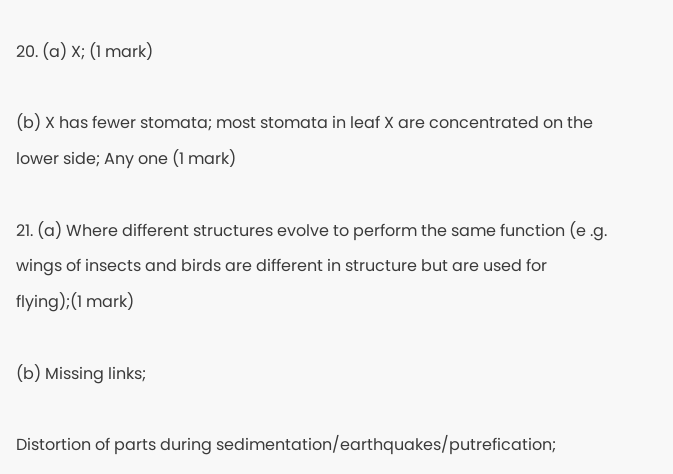20. (a) X; (1 mark)

(b) X has fewer stomata; most stomata in leaf X are concentrated on the lower side; Any one (1 mark)

21. (a) Where different structures evolve to perform the same function (e .g. wings of insects and birds are different in structure but are used for flying);(1 mark)

(b) Missing links;

Distortion of parts during sedimentation/earthquakes/putrefication;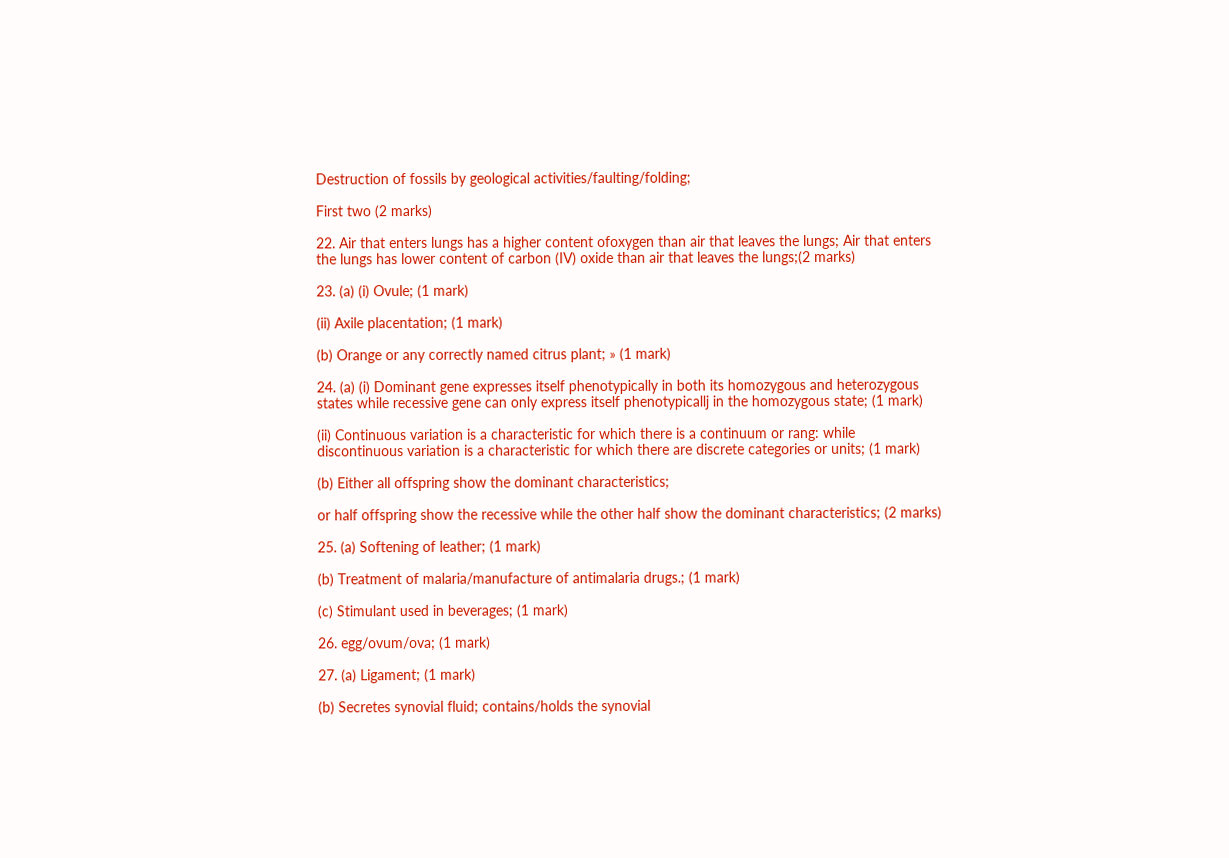Destruction of fossils by geological activities/faulting/folding;

First two (2 marks)

22. Air that enters lungs has a higher content ofoxygen than air that leaves the lungs; Air that enters the lungs has lower content of carbon (IV) oxide than air that leaves the lungs;(2 marks)

23. (a) (i) Ovule; (1 mark)

(ii) Axile placentation; (1 mark)

(b) Orange or any correctly named citrus plant; » (1 mark)

24. (a) (i) Dominant gene expresses itself phenotypically in both its homozygous and heterozygous states while recessive gene can only express itself phenotypicallj in the homozygous state; (1 mark)

(ii) Continuous variation is a characteristic for which there is a continuum or rang: while discontinuous variation is a characteristic for which there are discrete categories or units; (1 mark)

(b) Either all offspring show the dominant characteristics;

or half offspring show the recessive while the other half show the dominant characteristics; (2 marks)

25. (a) Softening of leather; (1 mark)

(b) Treatment of malaria/manufacture of antimalaria drugs.; (1 mark)

(c) Stimulant used in beverages; (1 mark)

26. egg/ovum/ova; (1 mark)

27. (a) Ligament; (1 mark)

(b) Secretes synovial fluid; contains/holds the synovial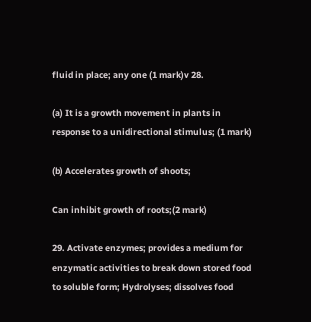fluid in place; any one (1 mark)v 28.

(a) It is a growth movement in plants in response to a unidirectional stimulus; (1 mark)

(b) Accelerates growth of shoots;

Can inhibit growth of roots;(2 mark)

29. Activate enzymes; provides a medium for enzymatic activities to break down stored food to soluble form; Hydrolyses; dissolves food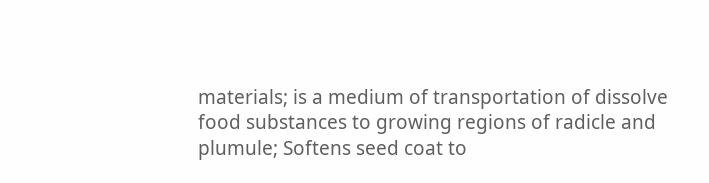materials; is a medium of transportation of dissolve food substances to growing regions of radicle and plumule; Softens seed coat to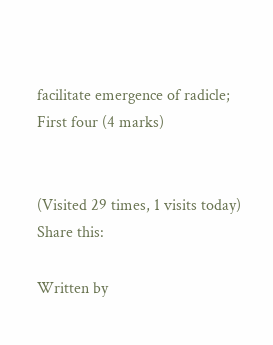facilitate emergence of radicle; First four (4 marks)


(Visited 29 times, 1 visits today)
Share this:

Written by